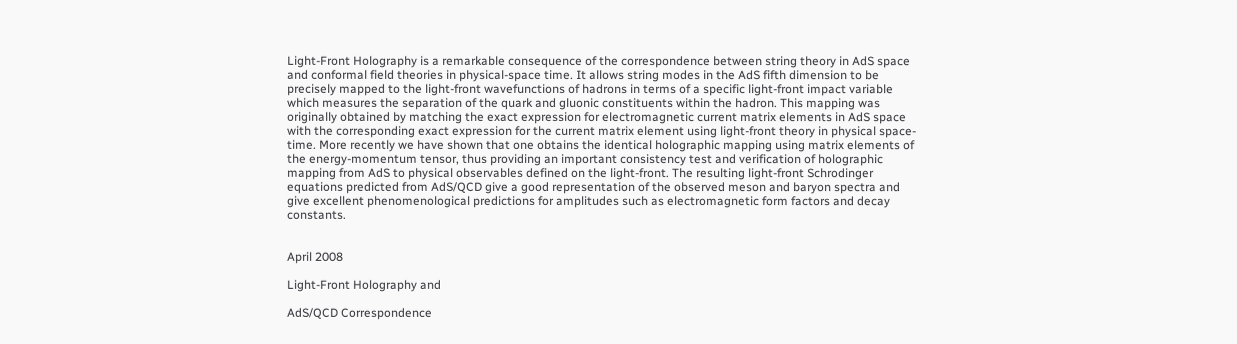Light-Front Holography is a remarkable consequence of the correspondence between string theory in AdS space and conformal field theories in physical-space time. It allows string modes in the AdS fifth dimension to be precisely mapped to the light-front wavefunctions of hadrons in terms of a specific light-front impact variable which measures the separation of the quark and gluonic constituents within the hadron. This mapping was originally obtained by matching the exact expression for electromagnetic current matrix elements in AdS space with the corresponding exact expression for the current matrix element using light-front theory in physical space-time. More recently we have shown that one obtains the identical holographic mapping using matrix elements of the energy-momentum tensor, thus providing an important consistency test and verification of holographic mapping from AdS to physical observables defined on the light-front. The resulting light-front Schrodinger equations predicted from AdS/QCD give a good representation of the observed meson and baryon spectra and give excellent phenomenological predictions for amplitudes such as electromagnetic form factors and decay constants.


April 2008

Light-Front Holography and

AdS/QCD Correspondence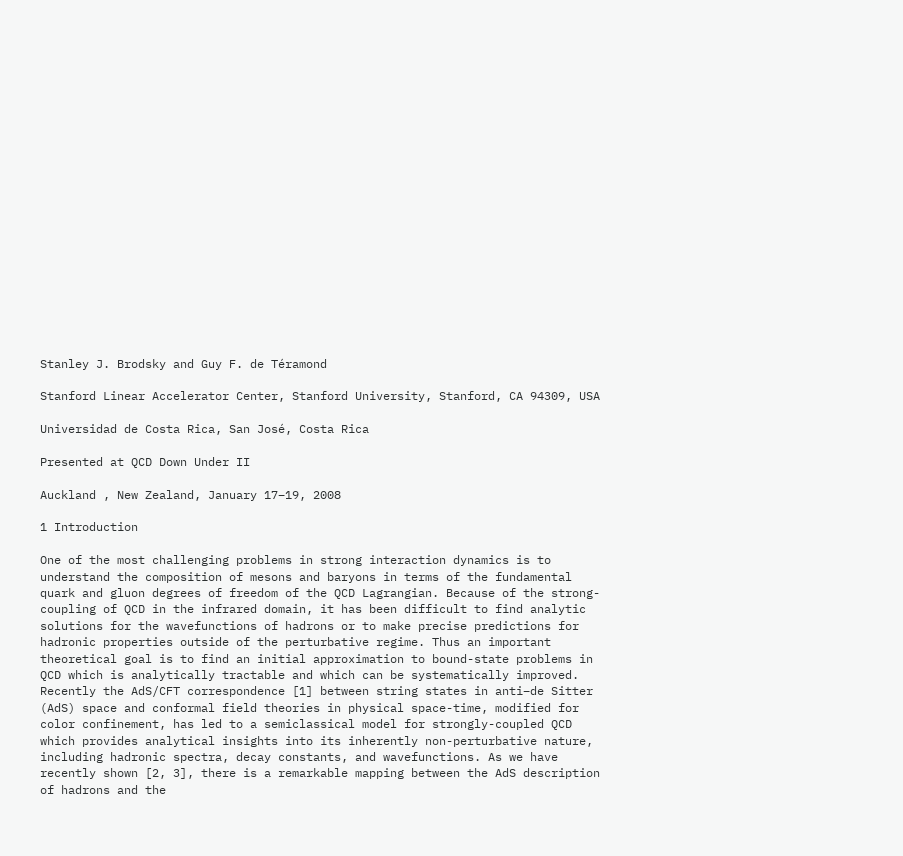Stanley J. Brodsky and Guy F. de Téramond

Stanford Linear Accelerator Center, Stanford University, Stanford, CA 94309, USA

Universidad de Costa Rica, San José, Costa Rica

Presented at QCD Down Under II

Auckland , New Zealand, January 17–19, 2008

1 Introduction

One of the most challenging problems in strong interaction dynamics is to understand the composition of mesons and baryons in terms of the fundamental quark and gluon degrees of freedom of the QCD Lagrangian. Because of the strong-coupling of QCD in the infrared domain, it has been difficult to find analytic solutions for the wavefunctions of hadrons or to make precise predictions for hadronic properties outside of the perturbative regime. Thus an important theoretical goal is to find an initial approximation to bound-state problems in QCD which is analytically tractable and which can be systematically improved. Recently the AdS/CFT correspondence [1] between string states in anti–de Sitter (AdS) space and conformal field theories in physical space-time, modified for color confinement, has led to a semiclassical model for strongly-coupled QCD which provides analytical insights into its inherently non-perturbative nature, including hadronic spectra, decay constants, and wavefunctions. As we have recently shown [2, 3], there is a remarkable mapping between the AdS description of hadrons and the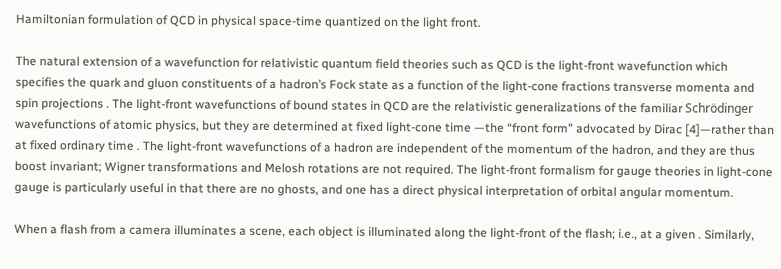Hamiltonian formulation of QCD in physical space-time quantized on the light front.

The natural extension of a wavefunction for relativistic quantum field theories such as QCD is the light-front wavefunction which specifies the quark and gluon constituents of a hadron’s Fock state as a function of the light-cone fractions transverse momenta and spin projections . The light-front wavefunctions of bound states in QCD are the relativistic generalizations of the familiar Schrödinger wavefunctions of atomic physics, but they are determined at fixed light-cone time —the “front form” advocated by Dirac [4]—rather than at fixed ordinary time . The light-front wavefunctions of a hadron are independent of the momentum of the hadron, and they are thus boost invariant; Wigner transformations and Melosh rotations are not required. The light-front formalism for gauge theories in light-cone gauge is particularly useful in that there are no ghosts, and one has a direct physical interpretation of orbital angular momentum.

When a flash from a camera illuminates a scene, each object is illuminated along the light-front of the flash; i.e., at a given . Similarly,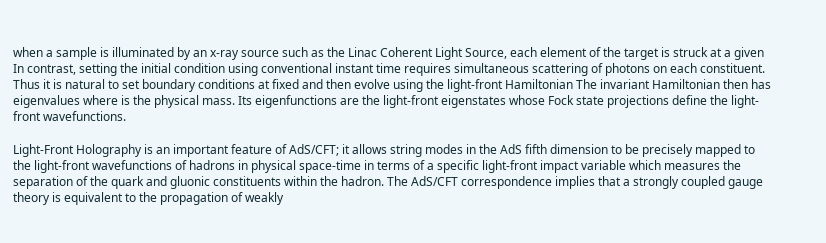when a sample is illuminated by an x-ray source such as the Linac Coherent Light Source, each element of the target is struck at a given In contrast, setting the initial condition using conventional instant time requires simultaneous scattering of photons on each constituent. Thus it is natural to set boundary conditions at fixed and then evolve using the light-front Hamiltonian The invariant Hamiltonian then has eigenvalues where is the physical mass. Its eigenfunctions are the light-front eigenstates whose Fock state projections define the light-front wavefunctions.

Light-Front Holography is an important feature of AdS/CFT; it allows string modes in the AdS fifth dimension to be precisely mapped to the light-front wavefunctions of hadrons in physical space-time in terms of a specific light-front impact variable which measures the separation of the quark and gluonic constituents within the hadron. The AdS/CFT correspondence implies that a strongly coupled gauge theory is equivalent to the propagation of weakly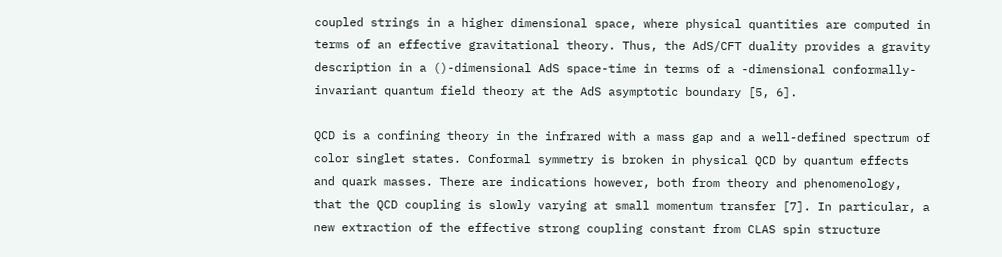coupled strings in a higher dimensional space, where physical quantities are computed in terms of an effective gravitational theory. Thus, the AdS/CFT duality provides a gravity description in a ()-dimensional AdS space-time in terms of a -dimensional conformally-invariant quantum field theory at the AdS asymptotic boundary [5, 6].

QCD is a confining theory in the infrared with a mass gap and a well-defined spectrum of color singlet states. Conformal symmetry is broken in physical QCD by quantum effects and quark masses. There are indications however, both from theory and phenomenology, that the QCD coupling is slowly varying at small momentum transfer [7]. In particular, a new extraction of the effective strong coupling constant from CLAS spin structure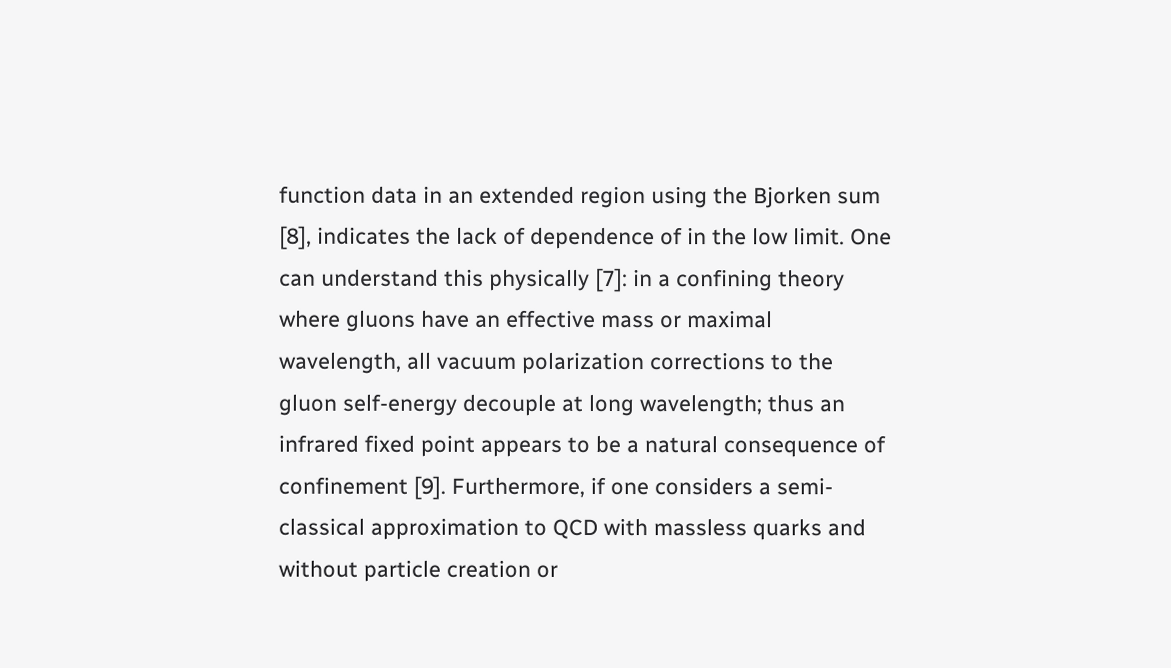function data in an extended region using the Bjorken sum  [8], indicates the lack of dependence of in the low limit. One can understand this physically [7]: in a confining theory where gluons have an effective mass or maximal wavelength, all vacuum polarization corrections to the gluon self-energy decouple at long wavelength; thus an infrared fixed point appears to be a natural consequence of confinement [9]. Furthermore, if one considers a semi-classical approximation to QCD with massless quarks and without particle creation or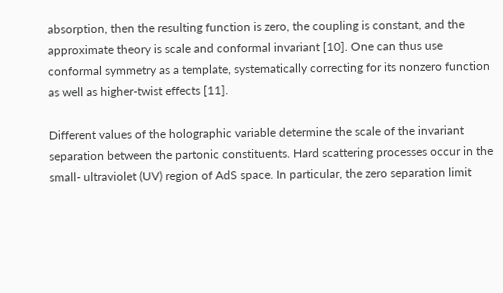absorption, then the resulting function is zero, the coupling is constant, and the approximate theory is scale and conformal invariant [10]. One can thus use conformal symmetry as a template, systematically correcting for its nonzero function as well as higher-twist effects [11].

Different values of the holographic variable determine the scale of the invariant separation between the partonic constituents. Hard scattering processes occur in the small- ultraviolet (UV) region of AdS space. In particular, the zero separation limit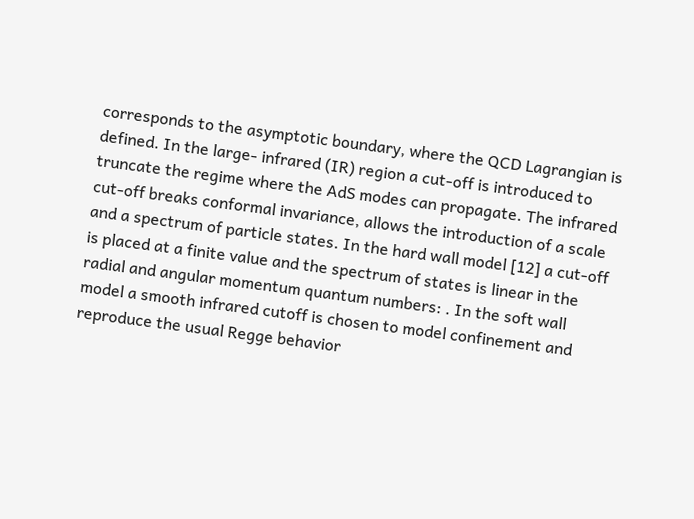corresponds to the asymptotic boundary, where the QCD Lagrangian is defined. In the large- infrared (IR) region a cut-off is introduced to truncate the regime where the AdS modes can propagate. The infrared cut-off breaks conformal invariance, allows the introduction of a scale and a spectrum of particle states. In the hard wall model [12] a cut-off is placed at a finite value and the spectrum of states is linear in the radial and angular momentum quantum numbers: . In the soft wall model a smooth infrared cutoff is chosen to model confinement and reproduce the usual Regge behavior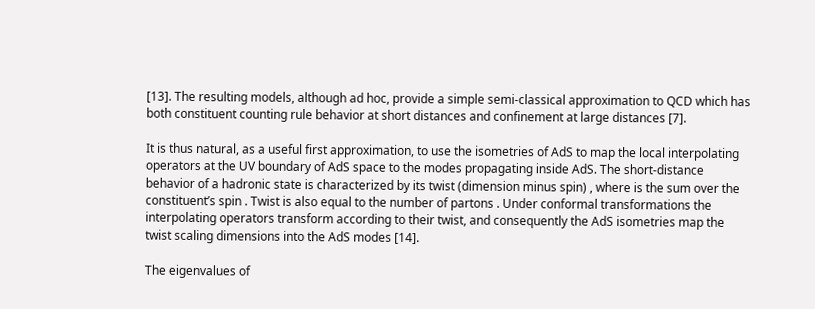[13]. The resulting models, although ad hoc, provide a simple semi-classical approximation to QCD which has both constituent counting rule behavior at short distances and confinement at large distances [7].

It is thus natural, as a useful first approximation, to use the isometries of AdS to map the local interpolating operators at the UV boundary of AdS space to the modes propagating inside AdS. The short-distance behavior of a hadronic state is characterized by its twist (dimension minus spin) , where is the sum over the constituent’s spin . Twist is also equal to the number of partons . Under conformal transformations the interpolating operators transform according to their twist, and consequently the AdS isometries map the twist scaling dimensions into the AdS modes [14].

The eigenvalues of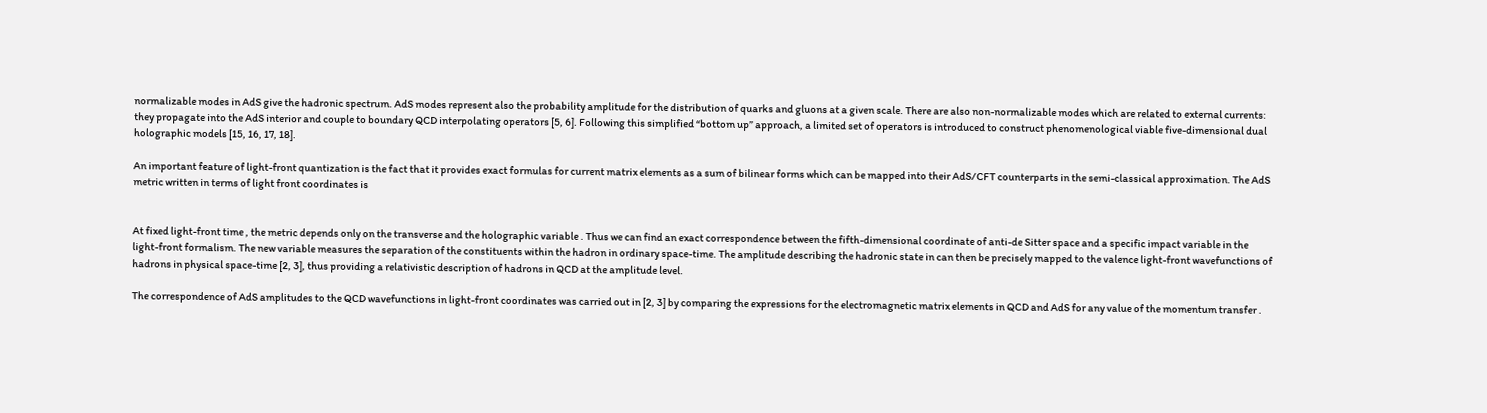normalizable modes in AdS give the hadronic spectrum. AdS modes represent also the probability amplitude for the distribution of quarks and gluons at a given scale. There are also non-normalizable modes which are related to external currents: they propagate into the AdS interior and couple to boundary QCD interpolating operators [5, 6]. Following this simplified “bottom up” approach, a limited set of operators is introduced to construct phenomenological viable five-dimensional dual holographic models [15, 16, 17, 18].

An important feature of light-front quantization is the fact that it provides exact formulas for current matrix elements as a sum of bilinear forms which can be mapped into their AdS/CFT counterparts in the semi-classical approximation. The AdS metric written in terms of light front coordinates is


At fixed light-front time , the metric depends only on the transverse and the holographic variable . Thus we can find an exact correspondence between the fifth-dimensional coordinate of anti-de Sitter space and a specific impact variable in the light-front formalism. The new variable measures the separation of the constituents within the hadron in ordinary space-time. The amplitude describing the hadronic state in can then be precisely mapped to the valence light-front wavefunctions of hadrons in physical space-time [2, 3], thus providing a relativistic description of hadrons in QCD at the amplitude level.

The correspondence of AdS amplitudes to the QCD wavefunctions in light-front coordinates was carried out in [2, 3] by comparing the expressions for the electromagnetic matrix elements in QCD and AdS for any value of the momentum transfer .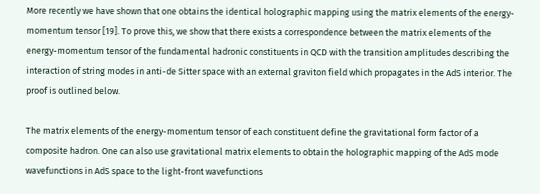More recently we have shown that one obtains the identical holographic mapping using the matrix elements of the energy-momentum tensor [19]. To prove this, we show that there exists a correspondence between the matrix elements of the energy-momentum tensor of the fundamental hadronic constituents in QCD with the transition amplitudes describing the interaction of string modes in anti-de Sitter space with an external graviton field which propagates in the AdS interior. The proof is outlined below.

The matrix elements of the energy-momentum tensor of each constituent define the gravitational form factor of a composite hadron. One can also use gravitational matrix elements to obtain the holographic mapping of the AdS mode wavefunctions in AdS space to the light-front wavefunctions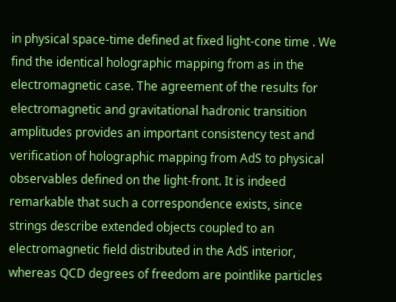in physical space-time defined at fixed light-cone time . We find the identical holographic mapping from as in the electromagnetic case. The agreement of the results for electromagnetic and gravitational hadronic transition amplitudes provides an important consistency test and verification of holographic mapping from AdS to physical observables defined on the light-front. It is indeed remarkable that such a correspondence exists, since strings describe extended objects coupled to an electromagnetic field distributed in the AdS interior, whereas QCD degrees of freedom are pointlike particles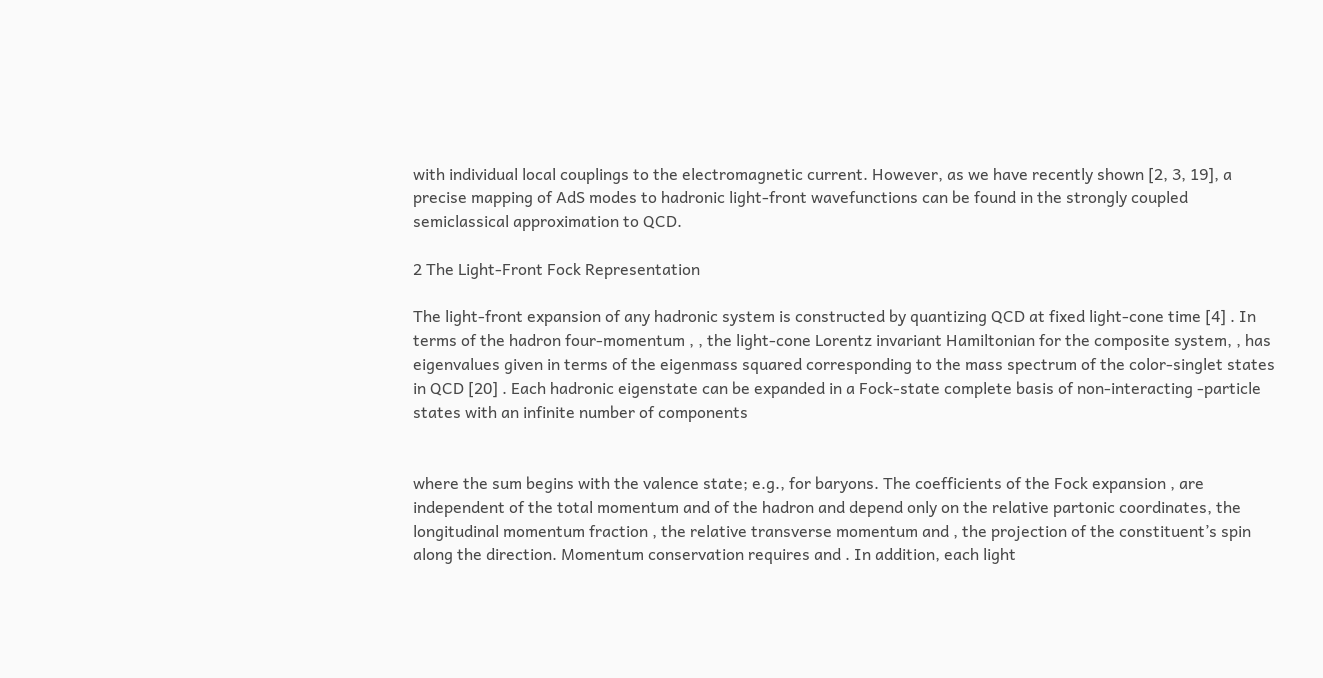with individual local couplings to the electromagnetic current. However, as we have recently shown [2, 3, 19], a precise mapping of AdS modes to hadronic light-front wavefunctions can be found in the strongly coupled semiclassical approximation to QCD.

2 The Light-Front Fock Representation

The light-front expansion of any hadronic system is constructed by quantizing QCD at fixed light-cone time [4] . In terms of the hadron four-momentum , , the light-cone Lorentz invariant Hamiltonian for the composite system, , has eigenvalues given in terms of the eigenmass squared corresponding to the mass spectrum of the color-singlet states in QCD [20] . Each hadronic eigenstate can be expanded in a Fock-state complete basis of non-interacting -particle states with an infinite number of components


where the sum begins with the valence state; e.g., for baryons. The coefficients of the Fock expansion , are independent of the total momentum and of the hadron and depend only on the relative partonic coordinates, the longitudinal momentum fraction , the relative transverse momentum and , the projection of the constituent’s spin along the direction. Momentum conservation requires and . In addition, each light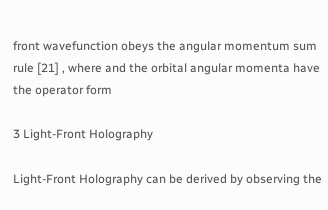front wavefunction obeys the angular momentum sum rule [21] , where and the orbital angular momenta have the operator form

3 Light-Front Holography

Light-Front Holography can be derived by observing the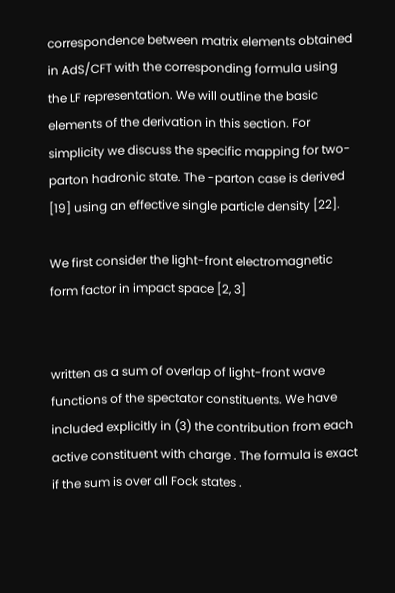correspondence between matrix elements obtained in AdS/CFT with the corresponding formula using the LF representation. We will outline the basic elements of the derivation in this section. For simplicity we discuss the specific mapping for two-parton hadronic state. The -parton case is derived [19] using an effective single particle density [22].

We first consider the light-front electromagnetic form factor in impact space [2, 3]


written as a sum of overlap of light-front wave functions of the spectator constituents. We have included explicitly in (3) the contribution from each active constituent with charge . The formula is exact if the sum is over all Fock states .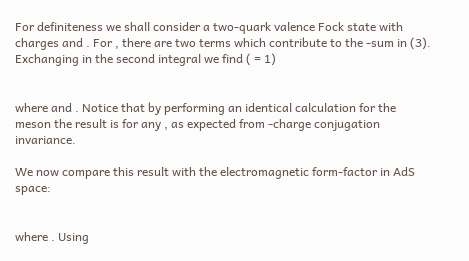For definiteness we shall consider a two-quark valence Fock state with charges and . For , there are two terms which contribute to the -sum in (3). Exchanging in the second integral we find ( = 1)


where and . Notice that by performing an identical calculation for the meson the result is for any , as expected from -charge conjugation invariance.

We now compare this result with the electromagnetic form-factor in AdS space:


where . Using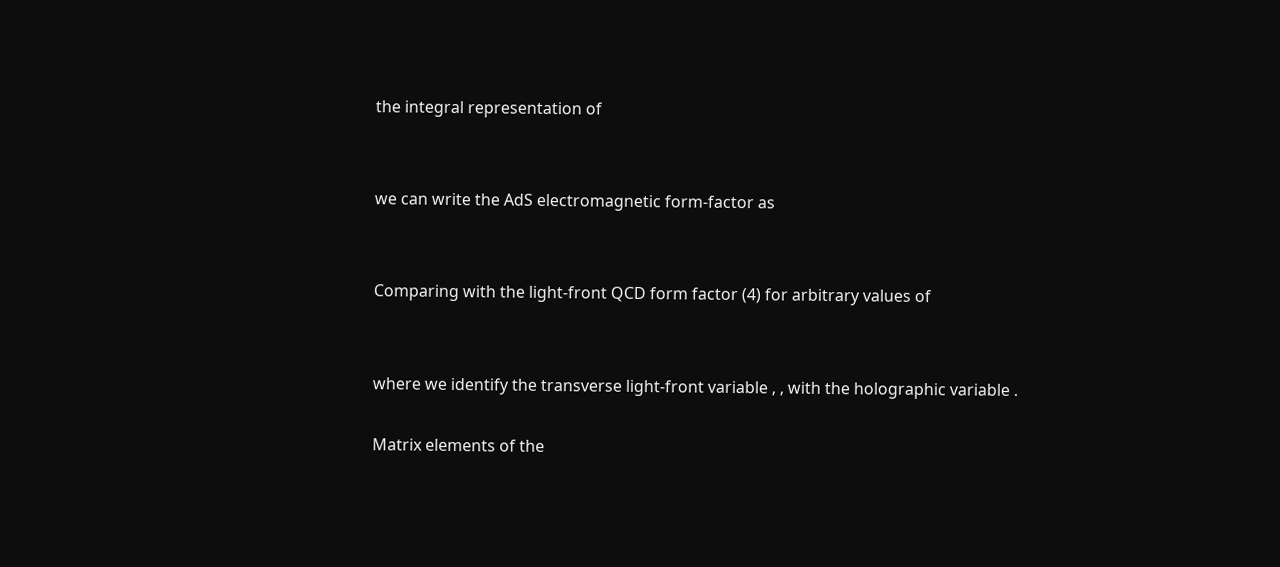the integral representation of


we can write the AdS electromagnetic form-factor as


Comparing with the light-front QCD form factor (4) for arbitrary values of


where we identify the transverse light-front variable , , with the holographic variable .

Matrix elements of the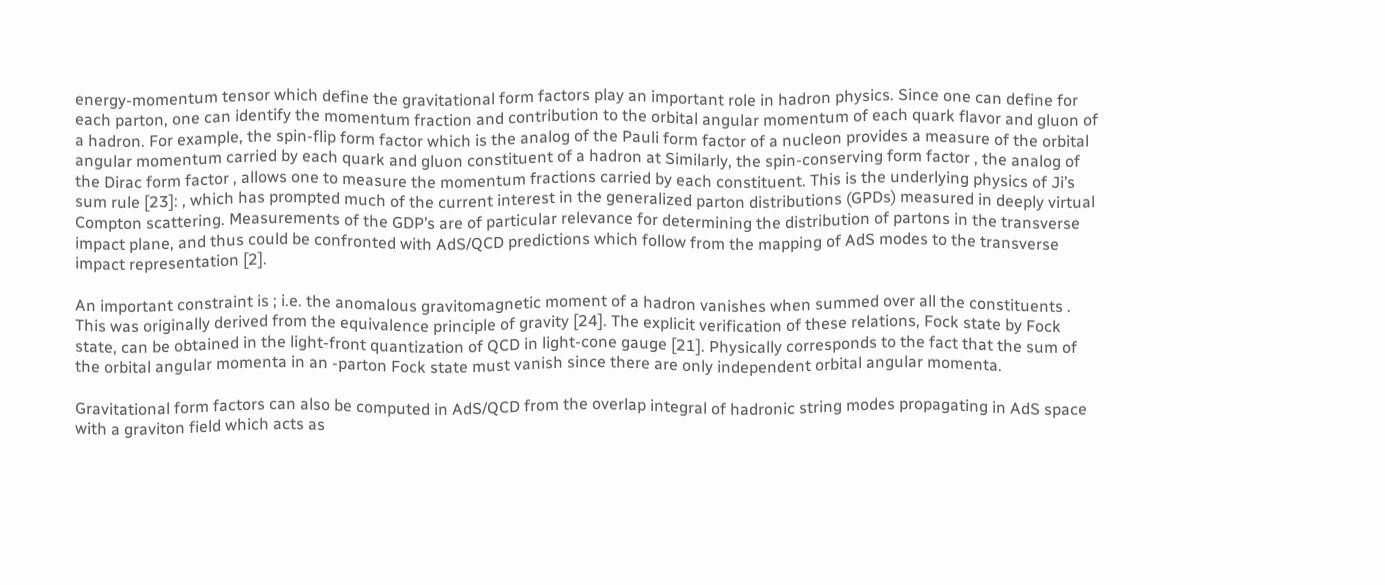energy-momentum tensor which define the gravitational form factors play an important role in hadron physics. Since one can define for each parton, one can identify the momentum fraction and contribution to the orbital angular momentum of each quark flavor and gluon of a hadron. For example, the spin-flip form factor which is the analog of the Pauli form factor of a nucleon provides a measure of the orbital angular momentum carried by each quark and gluon constituent of a hadron at Similarly, the spin-conserving form factor , the analog of the Dirac form factor , allows one to measure the momentum fractions carried by each constituent. This is the underlying physics of Ji’s sum rule [23]: , which has prompted much of the current interest in the generalized parton distributions (GPDs) measured in deeply virtual Compton scattering. Measurements of the GDP’s are of particular relevance for determining the distribution of partons in the transverse impact plane, and thus could be confronted with AdS/QCD predictions which follow from the mapping of AdS modes to the transverse impact representation [2].

An important constraint is ; i.e. the anomalous gravitomagnetic moment of a hadron vanishes when summed over all the constituents . This was originally derived from the equivalence principle of gravity [24]. The explicit verification of these relations, Fock state by Fock state, can be obtained in the light-front quantization of QCD in light-cone gauge [21]. Physically corresponds to the fact that the sum of the orbital angular momenta in an -parton Fock state must vanish since there are only independent orbital angular momenta.

Gravitational form factors can also be computed in AdS/QCD from the overlap integral of hadronic string modes propagating in AdS space with a graviton field which acts as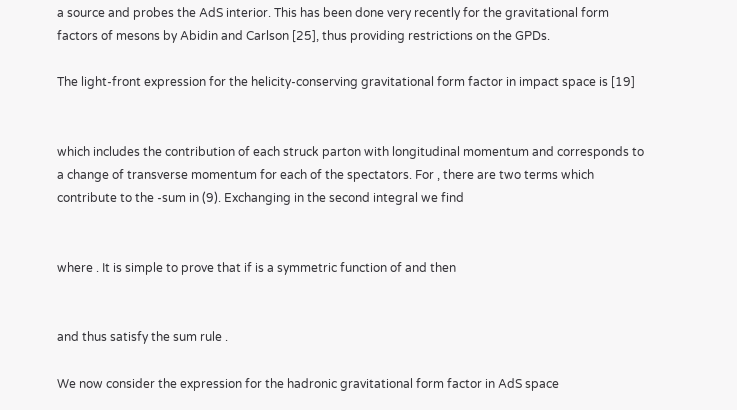a source and probes the AdS interior. This has been done very recently for the gravitational form factors of mesons by Abidin and Carlson [25], thus providing restrictions on the GPDs.

The light-front expression for the helicity-conserving gravitational form factor in impact space is [19]


which includes the contribution of each struck parton with longitudinal momentum and corresponds to a change of transverse momentum for each of the spectators. For , there are two terms which contribute to the -sum in (9). Exchanging in the second integral we find


where . It is simple to prove that if is a symmetric function of and then


and thus satisfy the sum rule .

We now consider the expression for the hadronic gravitational form factor in AdS space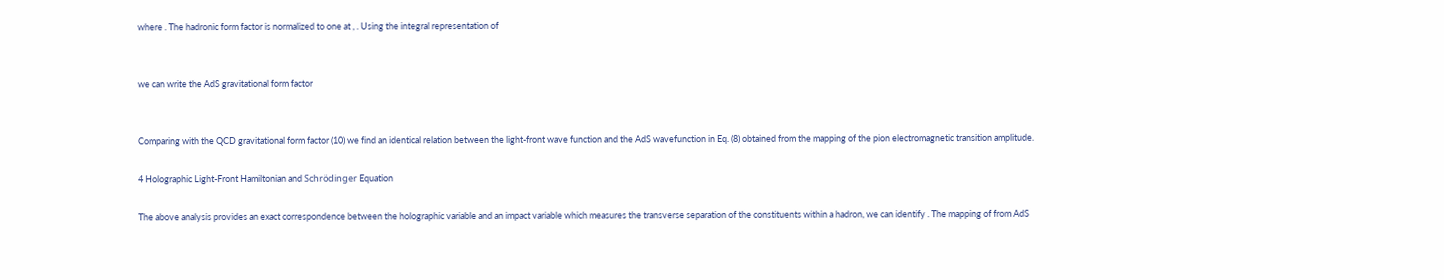where . The hadronic form factor is normalized to one at , . Using the integral representation of


we can write the AdS gravitational form factor


Comparing with the QCD gravitational form factor (10) we find an identical relation between the light-front wave function and the AdS wavefunction in Eq. (8) obtained from the mapping of the pion electromagnetic transition amplitude.

4 Holographic Light-Front Hamiltonian and Schrödinger Equation

The above analysis provides an exact correspondence between the holographic variable and an impact variable which measures the transverse separation of the constituents within a hadron, we can identify . The mapping of from AdS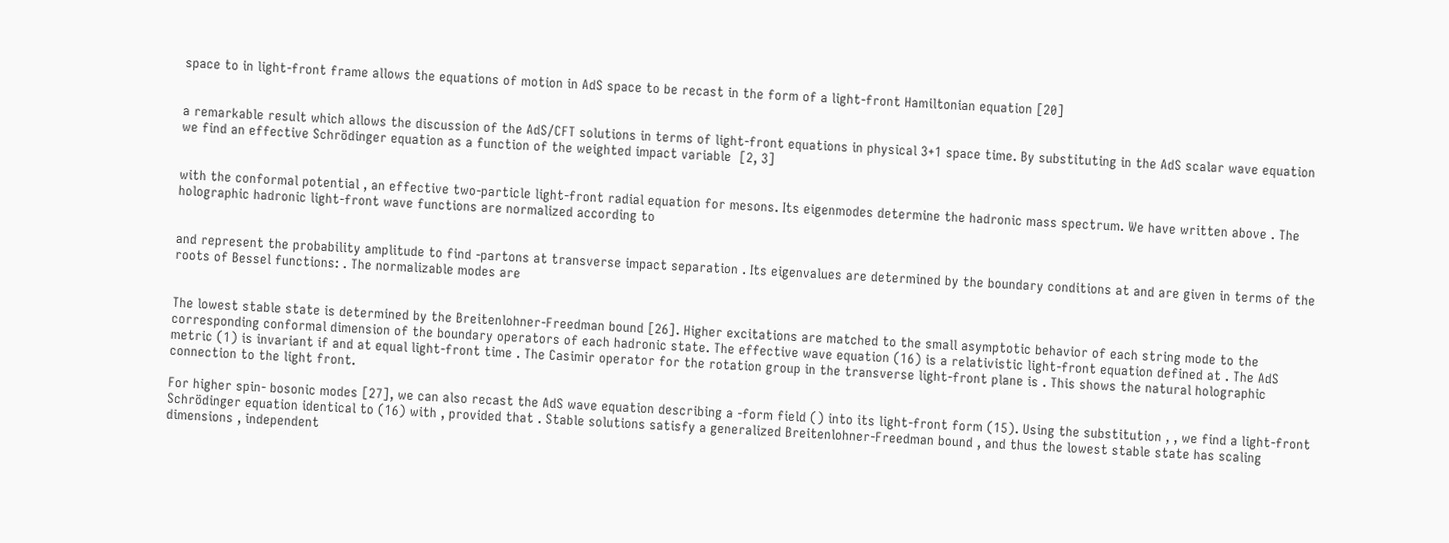space to in light-front frame allows the equations of motion in AdS space to be recast in the form of a light-front Hamiltonian equation [20]


a remarkable result which allows the discussion of the AdS/CFT solutions in terms of light-front equations in physical 3+1 space time. By substituting in the AdS scalar wave equation we find an effective Schrödinger equation as a function of the weighted impact variable  [2, 3]


with the conformal potential , an effective two-particle light-front radial equation for mesons. Its eigenmodes determine the hadronic mass spectrum. We have written above . The holographic hadronic light-front wave functions are normalized according to


and represent the probability amplitude to find -partons at transverse impact separation . Its eigenvalues are determined by the boundary conditions at and are given in terms of the roots of Bessel functions: . The normalizable modes are


The lowest stable state is determined by the Breitenlohner-Freedman bound [26]. Higher excitations are matched to the small asymptotic behavior of each string mode to the corresponding conformal dimension of the boundary operators of each hadronic state. The effective wave equation (16) is a relativistic light-front equation defined at . The AdS metric (1) is invariant if and at equal light-front time . The Casimir operator for the rotation group in the transverse light-front plane is . This shows the natural holographic connection to the light front.

For higher spin- bosonic modes [27], we can also recast the AdS wave equation describing a -form field () into its light-front form (15). Using the substitution , , we find a light-front Schrödinger equation identical to (16) with , provided that . Stable solutions satisfy a generalized Breitenlohner-Freedman bound , and thus the lowest stable state has scaling dimensions , independent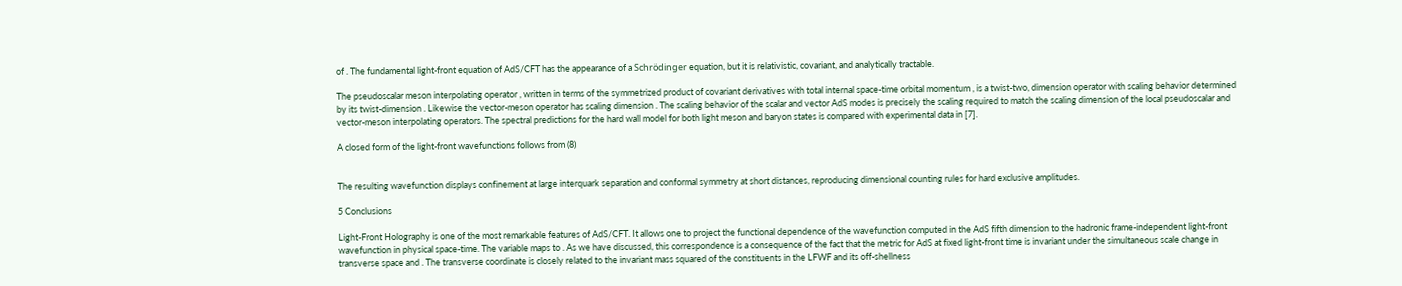of . The fundamental light-front equation of AdS/CFT has the appearance of a Schrödinger equation, but it is relativistic, covariant, and analytically tractable.

The pseudoscalar meson interpolating operator , written in terms of the symmetrized product of covariant derivatives with total internal space-time orbital momentum , is a twist-two, dimension operator with scaling behavior determined by its twist-dimension . Likewise the vector-meson operator has scaling dimension . The scaling behavior of the scalar and vector AdS modes is precisely the scaling required to match the scaling dimension of the local pseudoscalar and vector-meson interpolating operators. The spectral predictions for the hard wall model for both light meson and baryon states is compared with experimental data in [7].

A closed form of the light-front wavefunctions follows from (8)


The resulting wavefunction displays confinement at large interquark separation and conformal symmetry at short distances, reproducing dimensional counting rules for hard exclusive amplitudes.

5 Conclusions

Light-Front Holography is one of the most remarkable features of AdS/CFT. It allows one to project the functional dependence of the wavefunction computed in the AdS fifth dimension to the hadronic frame-independent light-front wavefunction in physical space-time. The variable maps to . As we have discussed, this correspondence is a consequence of the fact that the metric for AdS at fixed light-front time is invariant under the simultaneous scale change in transverse space and . The transverse coordinate is closely related to the invariant mass squared of the constituents in the LFWF and its off-shellness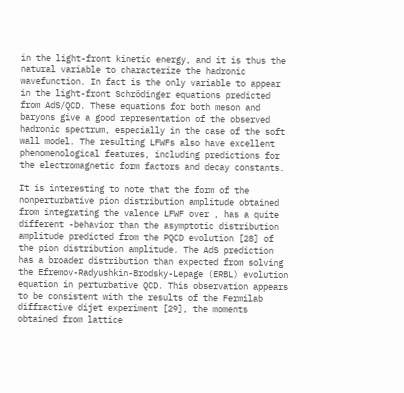in the light-front kinetic energy, and it is thus the natural variable to characterize the hadronic wavefunction. In fact is the only variable to appear in the light-front Schrödinger equations predicted from AdS/QCD. These equations for both meson and baryons give a good representation of the observed hadronic spectrum, especially in the case of the soft wall model. The resulting LFWFs also have excellent phenomenological features, including predictions for the electromagnetic form factors and decay constants.

It is interesting to note that the form of the nonperturbative pion distribution amplitude obtained from integrating the valence LFWF over , has a quite different -behavior than the asymptotic distribution amplitude predicted from the PQCD evolution [28] of the pion distribution amplitude. The AdS prediction has a broader distribution than expected from solving the Efremov-Radyushkin-Brodsky-Lepage (ERBL) evolution equation in perturbative QCD. This observation appears to be consistent with the results of the Fermilab diffractive dijet experiment [29], the moments obtained from lattice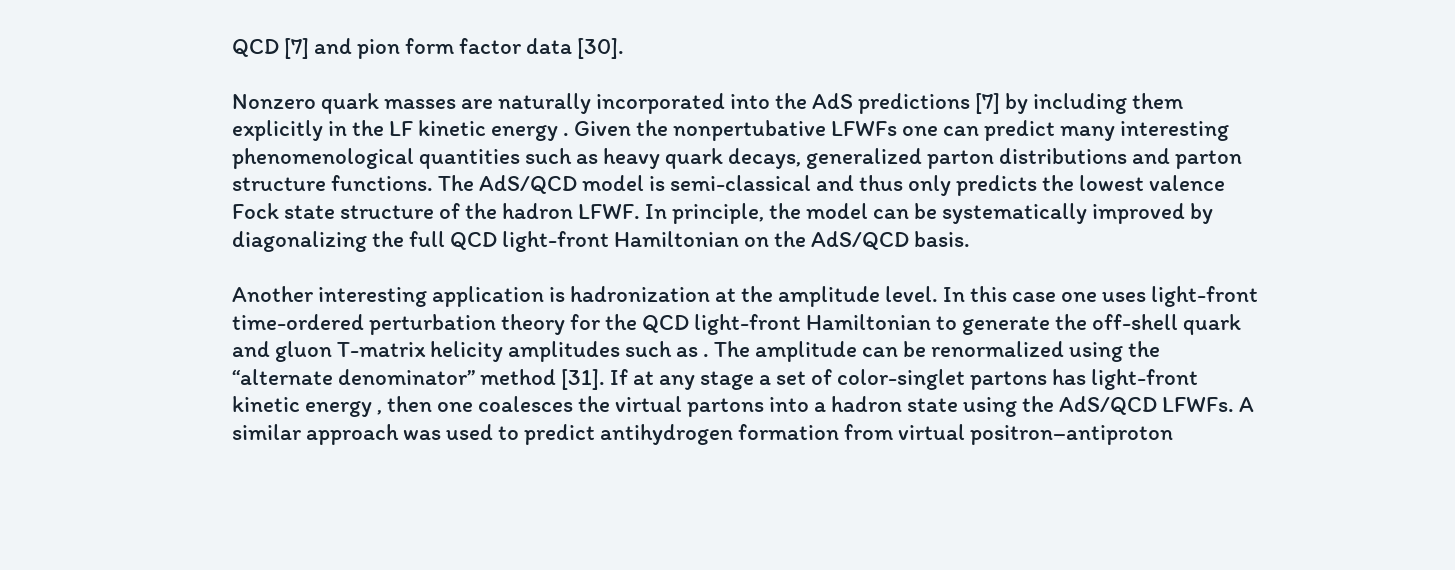QCD [7] and pion form factor data [30].

Nonzero quark masses are naturally incorporated into the AdS predictions [7] by including them explicitly in the LF kinetic energy . Given the nonpertubative LFWFs one can predict many interesting phenomenological quantities such as heavy quark decays, generalized parton distributions and parton structure functions. The AdS/QCD model is semi-classical and thus only predicts the lowest valence Fock state structure of the hadron LFWF. In principle, the model can be systematically improved by diagonalizing the full QCD light-front Hamiltonian on the AdS/QCD basis.

Another interesting application is hadronization at the amplitude level. In this case one uses light-front time-ordered perturbation theory for the QCD light-front Hamiltonian to generate the off-shell quark and gluon T-matrix helicity amplitudes such as . The amplitude can be renormalized using the “alternate denominator” method [31]. If at any stage a set of color-singlet partons has light-front kinetic energy , then one coalesces the virtual partons into a hadron state using the AdS/QCD LFWFs. A similar approach was used to predict antihydrogen formation from virtual positron–antiproton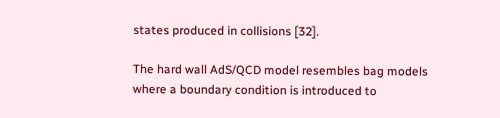states produced in collisions [32].

The hard wall AdS/QCD model resembles bag models where a boundary condition is introduced to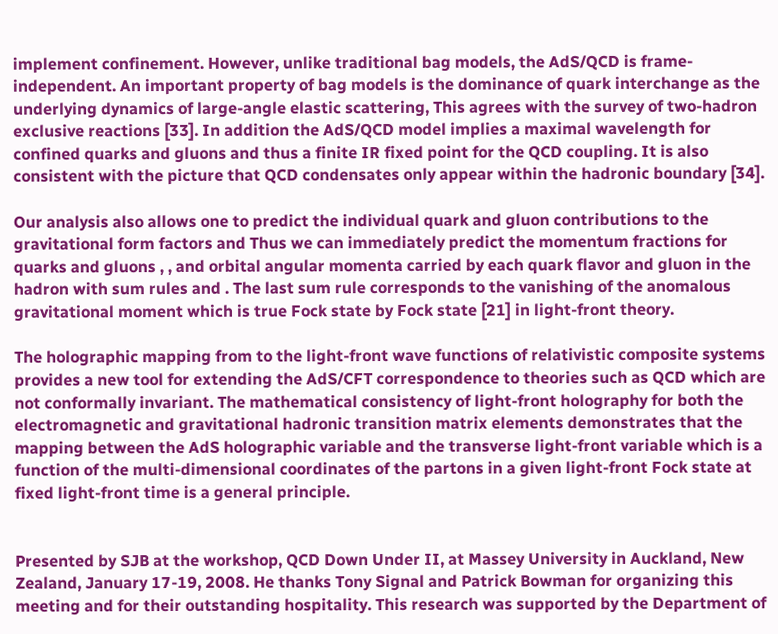implement confinement. However, unlike traditional bag models, the AdS/QCD is frame-independent. An important property of bag models is the dominance of quark interchange as the underlying dynamics of large-angle elastic scattering, This agrees with the survey of two-hadron exclusive reactions [33]. In addition the AdS/QCD model implies a maximal wavelength for confined quarks and gluons and thus a finite IR fixed point for the QCD coupling. It is also consistent with the picture that QCD condensates only appear within the hadronic boundary [34].

Our analysis also allows one to predict the individual quark and gluon contributions to the gravitational form factors and Thus we can immediately predict the momentum fractions for quarks and gluons , , and orbital angular momenta carried by each quark flavor and gluon in the hadron with sum rules and . The last sum rule corresponds to the vanishing of the anomalous gravitational moment which is true Fock state by Fock state [21] in light-front theory.

The holographic mapping from to the light-front wave functions of relativistic composite systems provides a new tool for extending the AdS/CFT correspondence to theories such as QCD which are not conformally invariant. The mathematical consistency of light-front holography for both the electromagnetic and gravitational hadronic transition matrix elements demonstrates that the mapping between the AdS holographic variable and the transverse light-front variable which is a function of the multi-dimensional coordinates of the partons in a given light-front Fock state at fixed light-front time is a general principle.


Presented by SJB at the workshop, QCD Down Under II, at Massey University in Auckland, New Zealand, January 17-19, 2008. He thanks Tony Signal and Patrick Bowman for organizing this meeting and for their outstanding hospitality. This research was supported by the Department of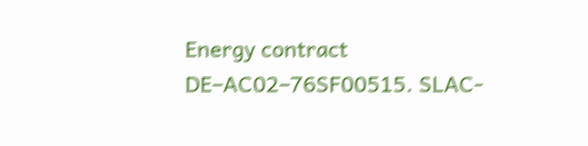Energy contract DE–AC02–76SF00515. SLAC-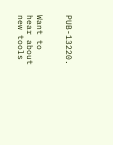PUB-13220.


Want to hear about new tools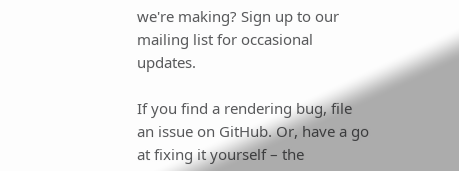we're making? Sign up to our mailing list for occasional updates.

If you find a rendering bug, file an issue on GitHub. Or, have a go at fixing it yourself – the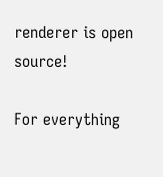renderer is open source!

For everything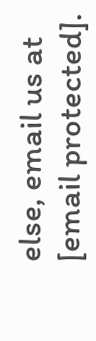else, email us at [email protected].